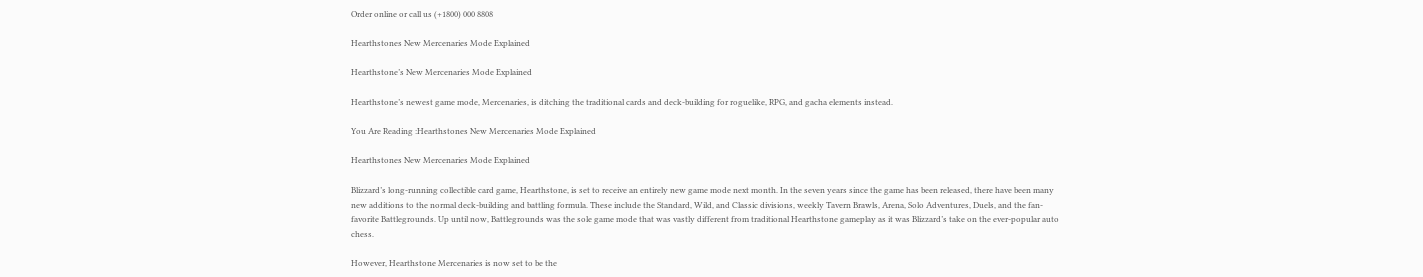Order online or call us (+1800) 000 8808

Hearthstones New Mercenaries Mode Explained

Hearthstone’s New Mercenaries Mode Explained

Hearthstone’s newest game mode, Mercenaries, is ditching the traditional cards and deck-building for roguelike, RPG, and gacha elements instead.

You Are Reading :Hearthstones New Mercenaries Mode Explained

Hearthstones New Mercenaries Mode Explained

Blizzard’s long-running collectible card game, Hearthstone, is set to receive an entirely new game mode next month. In the seven years since the game has been released, there have been many new additions to the normal deck-building and battling formula. These include the Standard, Wild, and Classic divisions, weekly Tavern Brawls, Arena, Solo Adventures, Duels, and the fan-favorite Battlegrounds. Up until now, Battlegrounds was the sole game mode that was vastly different from traditional Hearthstone gameplay as it was Blizzard’s take on the ever-popular auto chess.

However, Hearthstone Mercenaries is now set to be the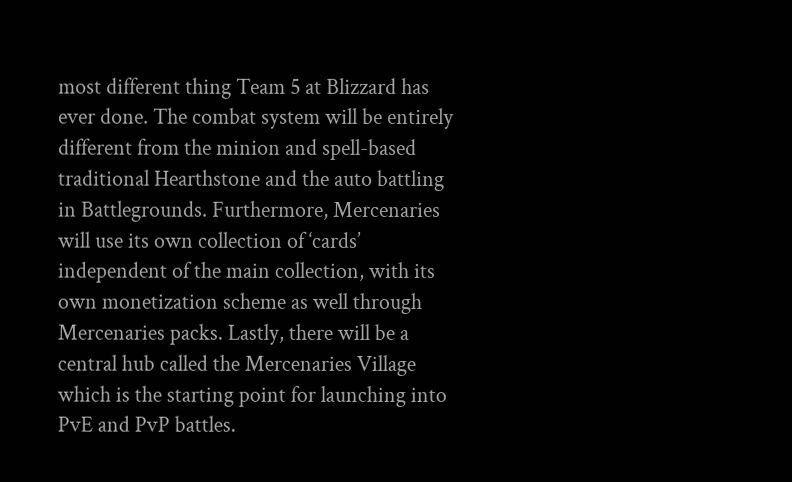most different thing Team 5 at Blizzard has ever done. The combat system will be entirely different from the minion and spell-based traditional Hearthstone and the auto battling in Battlegrounds. Furthermore, Mercenaries will use its own collection of ‘cards’ independent of the main collection, with its own monetization scheme as well through Mercenaries packs. Lastly, there will be a central hub called the Mercenaries Village which is the starting point for launching into PvE and PvP battles.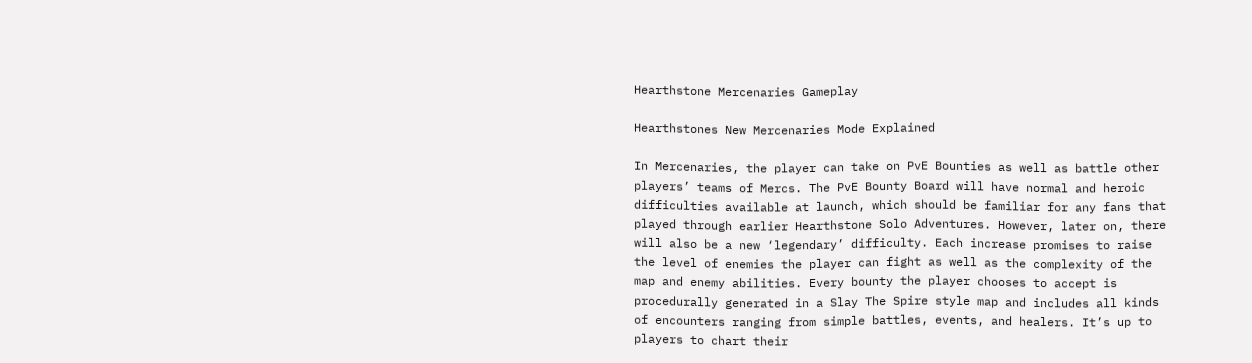Hearthstone Mercenaries Gameplay

Hearthstones New Mercenaries Mode Explained

In Mercenaries, the player can take on PvE Bounties as well as battle other players’ teams of Mercs. The PvE Bounty Board will have normal and heroic difficulties available at launch, which should be familiar for any fans that played through earlier Hearthstone Solo Adventures. However, later on, there will also be a new ‘legendary’ difficulty. Each increase promises to raise the level of enemies the player can fight as well as the complexity of the map and enemy abilities. Every bounty the player chooses to accept is procedurally generated in a Slay The Spire style map and includes all kinds of encounters ranging from simple battles, events, and healers. It’s up to players to chart their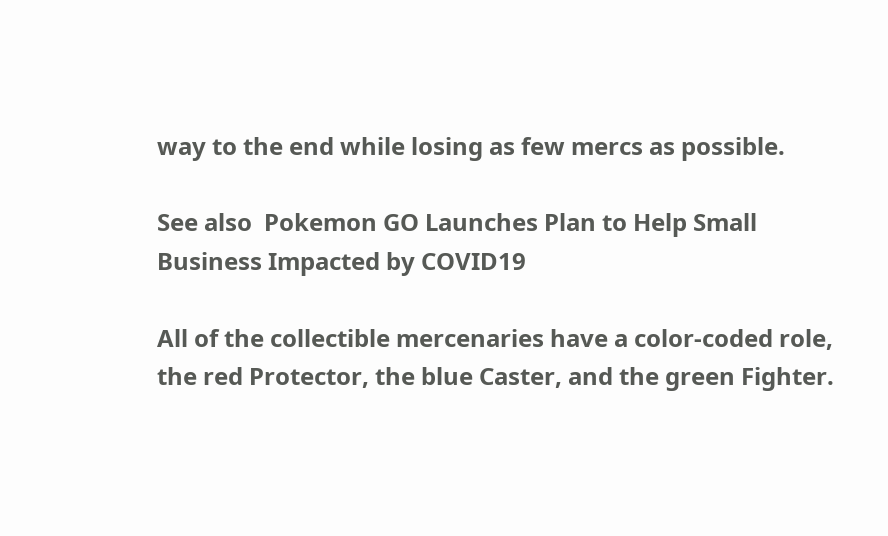way to the end while losing as few mercs as possible.

See also  Pokemon GO Launches Plan to Help Small Business Impacted by COVID19

All of the collectible mercenaries have a color-coded role, the red Protector, the blue Caster, and the green Fighter.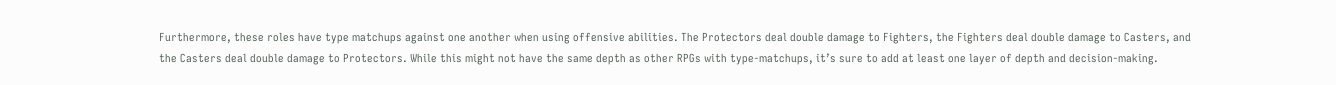Furthermore, these roles have type matchups against one another when using offensive abilities. The Protectors deal double damage to Fighters, the Fighters deal double damage to Casters, and the Casters deal double damage to Protectors. While this might not have the same depth as other RPGs with type-matchups, it’s sure to add at least one layer of depth and decision-making.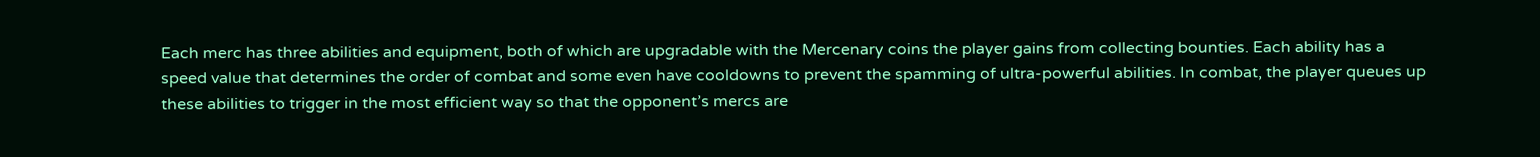Each merc has three abilities and equipment, both of which are upgradable with the Mercenary coins the player gains from collecting bounties. Each ability has a speed value that determines the order of combat and some even have cooldowns to prevent the spamming of ultra-powerful abilities. In combat, the player queues up these abilities to trigger in the most efficient way so that the opponent’s mercs are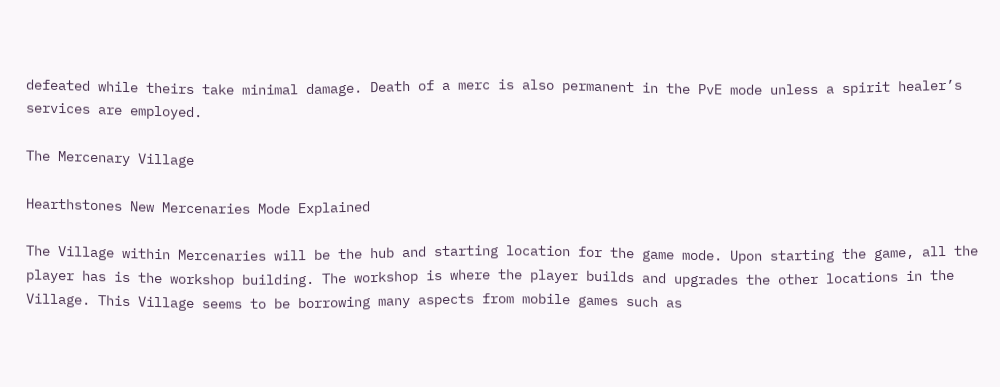defeated while theirs take minimal damage. Death of a merc is also permanent in the PvE mode unless a spirit healer’s services are employed.

The Mercenary Village

Hearthstones New Mercenaries Mode Explained

The Village within Mercenaries will be the hub and starting location for the game mode. Upon starting the game, all the player has is the workshop building. The workshop is where the player builds and upgrades the other locations in the Village. This Village seems to be borrowing many aspects from mobile games such as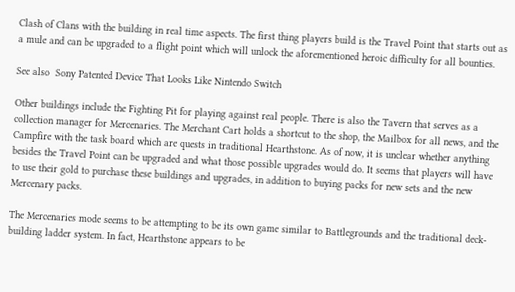Clash of Clans with the building in real time aspects. The first thing players build is the Travel Point that starts out as a mule and can be upgraded to a flight point which will unlock the aforementioned heroic difficulty for all bounties.

See also  Sony Patented Device That Looks Like Nintendo Switch

Other buildings include the Fighting Pit for playing against real people. There is also the Tavern that serves as a collection manager for Mercenaries. The Merchant Cart holds a shortcut to the shop, the Mailbox for all news, and the Campfire with the task board which are quests in traditional Hearthstone. As of now, it is unclear whether anything besides the Travel Point can be upgraded and what those possible upgrades would do. It seems that players will have to use their gold to purchase these buildings and upgrades, in addition to buying packs for new sets and the new Mercenary packs.

The Mercenaries mode seems to be attempting to be its own game similar to Battlegrounds and the traditional deck-building ladder system. In fact, Hearthstone appears to be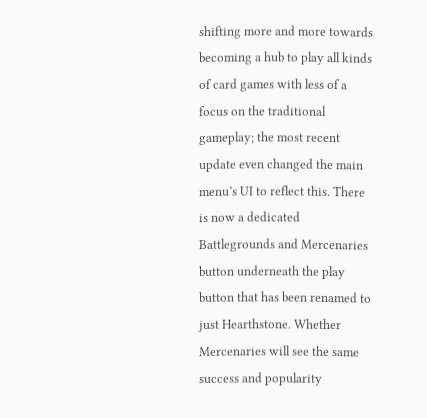shifting more and more towards becoming a hub to play all kinds of card games with less of a focus on the traditional gameplay; the most recent update even changed the main menu’s UI to reflect this. There is now a dedicated Battlegrounds and Mercenaries button underneath the play button that has been renamed to just Hearthstone. Whether Mercenaries will see the same success and popularity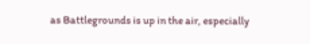as Battlegrounds is up in the air, especially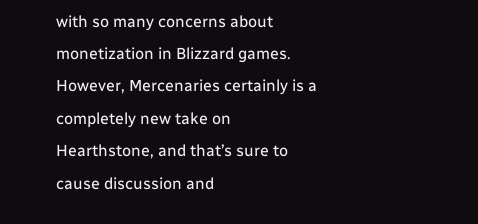with so many concerns about monetization in Blizzard games. However, Mercenaries certainly is a completely new take on Hearthstone, and that’s sure to cause discussion and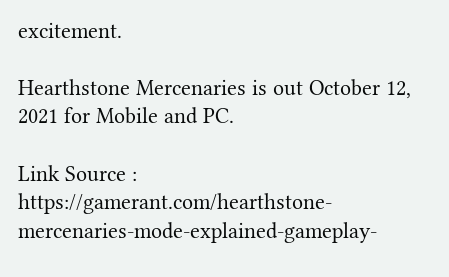excitement.

Hearthstone Mercenaries is out October 12, 2021 for Mobile and PC.

Link Source : https://gamerant.com/hearthstone-mercenaries-mode-explained-gameplay-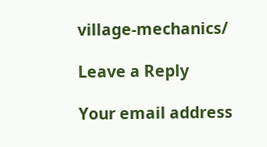village-mechanics/

Leave a Reply

Your email address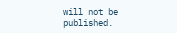will not be published.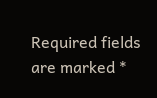Required fields are marked *